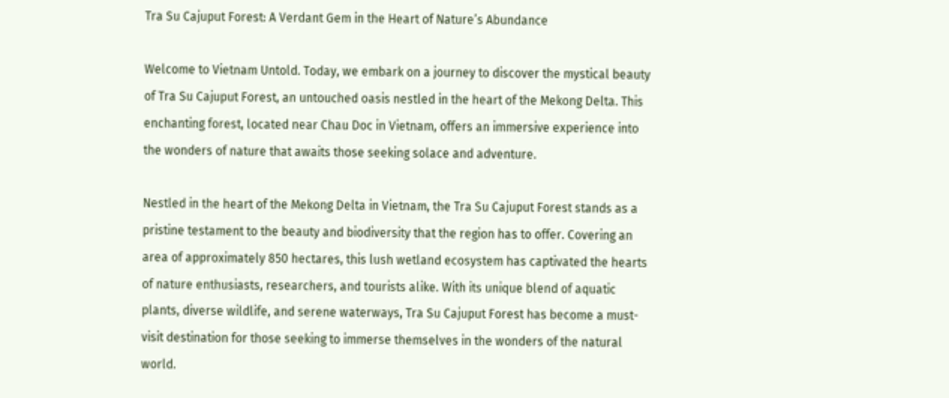Tra Su Cajuput Forest: A Verdant Gem in the Heart of Nature’s Abundance

Welcome to Vietnam Untold. Today, we embark on a journey to discover the mystical beauty of Tra Su Cajuput Forest, an untouched oasis nestled in the heart of the Mekong Delta. This enchanting forest, located near Chau Doc in Vietnam, offers an immersive experience into the wonders of nature that awaits those seeking solace and adventure.

Nestled in the heart of the Mekong Delta in Vietnam, the Tra Su Cajuput Forest stands as a pristine testament to the beauty and biodiversity that the region has to offer. Covering an area of approximately 850 hectares, this lush wetland ecosystem has captivated the hearts of nature enthusiasts, researchers, and tourists alike. With its unique blend of aquatic plants, diverse wildlife, and serene waterways, Tra Su Cajuput Forest has become a must-visit destination for those seeking to immerse themselves in the wonders of the natural world.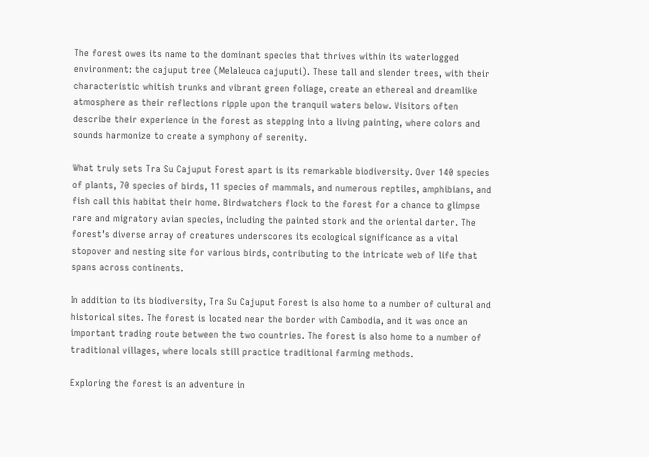The forest owes its name to the dominant species that thrives within its waterlogged environment: the cajuput tree (Melaleuca cajuputi). These tall and slender trees, with their characteristic whitish trunks and vibrant green foliage, create an ethereal and dreamlike atmosphere as their reflections ripple upon the tranquil waters below. Visitors often describe their experience in the forest as stepping into a living painting, where colors and sounds harmonize to create a symphony of serenity.

What truly sets Tra Su Cajuput Forest apart is its remarkable biodiversity. Over 140 species of plants, 70 species of birds, 11 species of mammals, and numerous reptiles, amphibians, and fish call this habitat their home. Birdwatchers flock to the forest for a chance to glimpse rare and migratory avian species, including the painted stork and the oriental darter. The forest’s diverse array of creatures underscores its ecological significance as a vital stopover and nesting site for various birds, contributing to the intricate web of life that spans across continents.

In addition to its biodiversity, Tra Su Cajuput Forest is also home to a number of cultural and historical sites. The forest is located near the border with Cambodia, and it was once an important trading route between the two countries. The forest is also home to a number of traditional villages, where locals still practice traditional farming methods.

Exploring the forest is an adventure in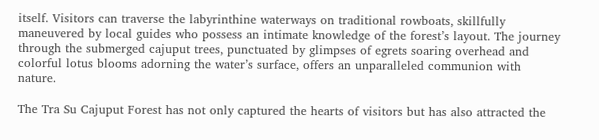itself. Visitors can traverse the labyrinthine waterways on traditional rowboats, skillfully maneuvered by local guides who possess an intimate knowledge of the forest’s layout. The journey through the submerged cajuput trees, punctuated by glimpses of egrets soaring overhead and colorful lotus blooms adorning the water’s surface, offers an unparalleled communion with nature.

The Tra Su Cajuput Forest has not only captured the hearts of visitors but has also attracted the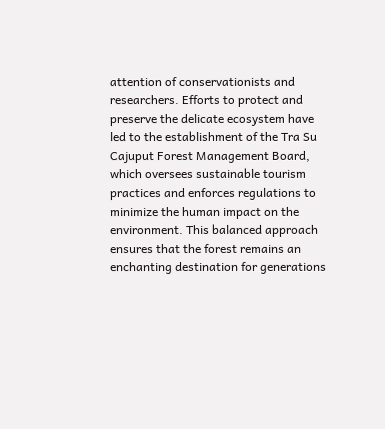attention of conservationists and researchers. Efforts to protect and preserve the delicate ecosystem have led to the establishment of the Tra Su Cajuput Forest Management Board, which oversees sustainable tourism practices and enforces regulations to minimize the human impact on the environment. This balanced approach ensures that the forest remains an enchanting destination for generations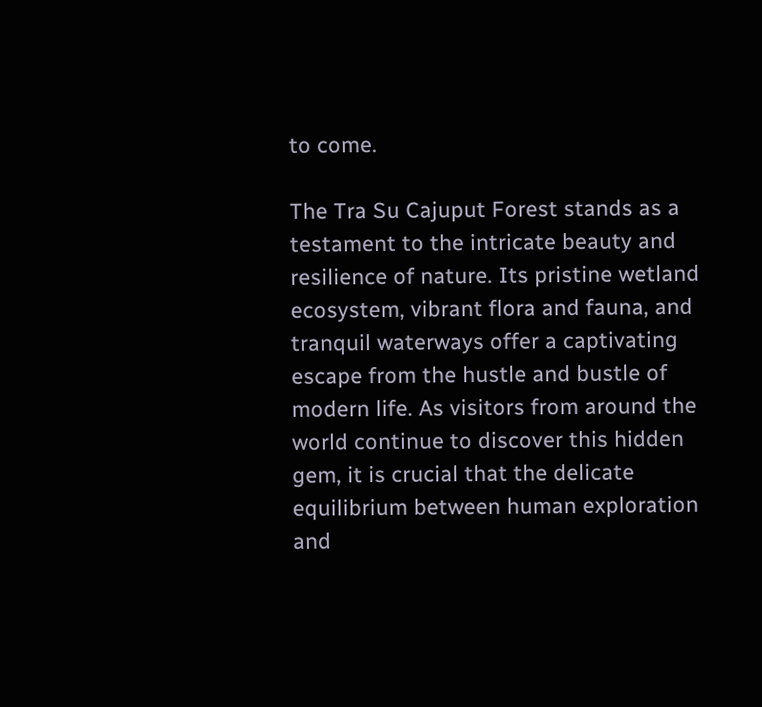to come.

The Tra Su Cajuput Forest stands as a testament to the intricate beauty and resilience of nature. Its pristine wetland ecosystem, vibrant flora and fauna, and tranquil waterways offer a captivating escape from the hustle and bustle of modern life. As visitors from around the world continue to discover this hidden gem, it is crucial that the delicate equilibrium between human exploration and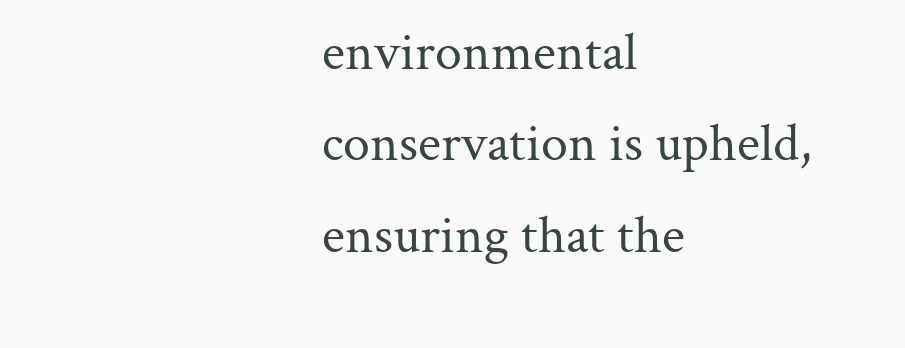environmental conservation is upheld, ensuring that the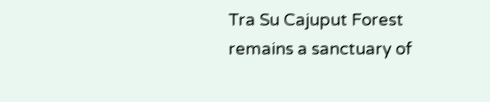Tra Su Cajuput Forest remains a sanctuary of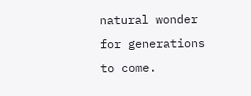natural wonder for generations to come.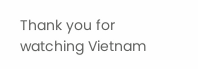Thank you for watching Vietnam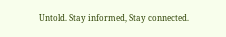Untold. Stay informed, Stay connected.